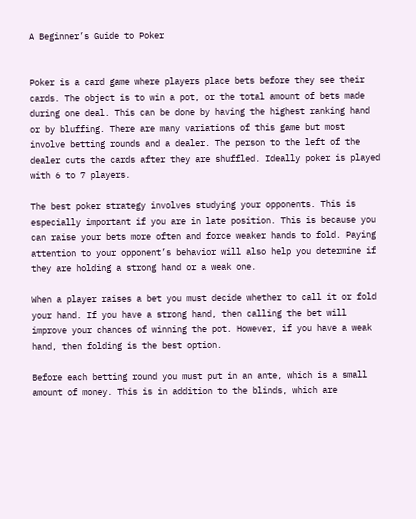A Beginner’s Guide to Poker


Poker is a card game where players place bets before they see their cards. The object is to win a pot, or the total amount of bets made during one deal. This can be done by having the highest ranking hand or by bluffing. There are many variations of this game but most involve betting rounds and a dealer. The person to the left of the dealer cuts the cards after they are shuffled. Ideally poker is played with 6 to 7 players.

The best poker strategy involves studying your opponents. This is especially important if you are in late position. This is because you can raise your bets more often and force weaker hands to fold. Paying attention to your opponent’s behavior will also help you determine if they are holding a strong hand or a weak one.

When a player raises a bet you must decide whether to call it or fold your hand. If you have a strong hand, then calling the bet will improve your chances of winning the pot. However, if you have a weak hand, then folding is the best option.

Before each betting round you must put in an ante, which is a small amount of money. This is in addition to the blinds, which are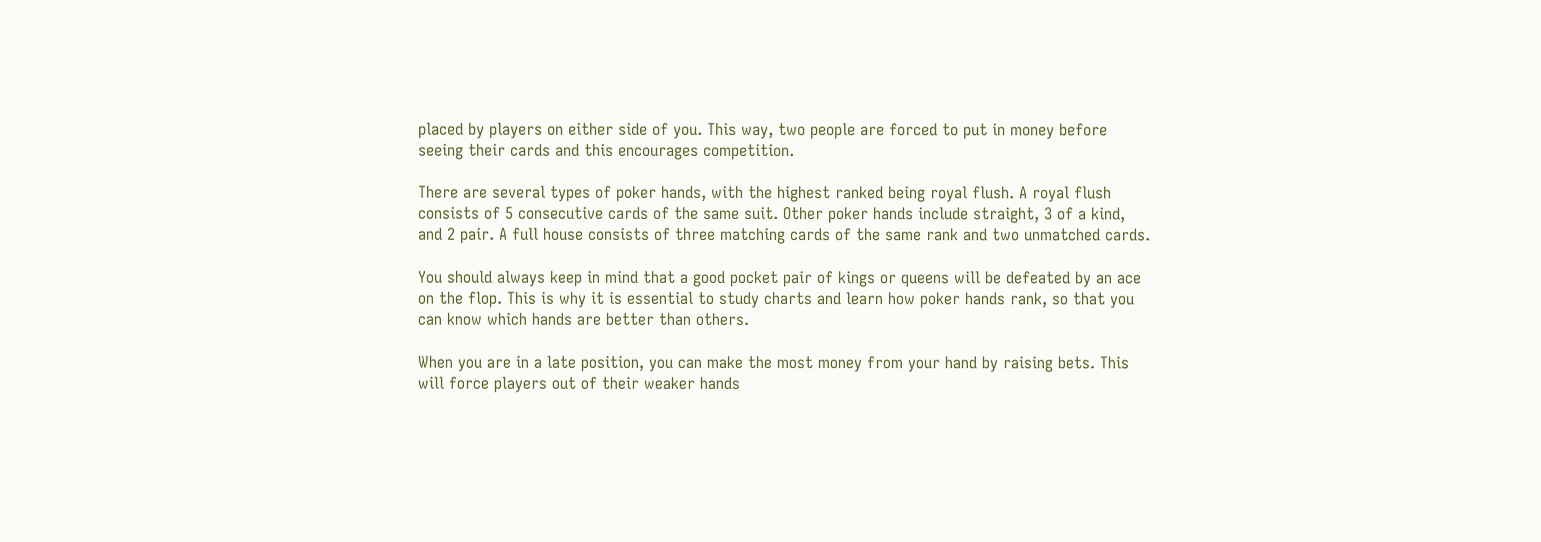placed by players on either side of you. This way, two people are forced to put in money before seeing their cards and this encourages competition.

There are several types of poker hands, with the highest ranked being royal flush. A royal flush consists of 5 consecutive cards of the same suit. Other poker hands include straight, 3 of a kind, and 2 pair. A full house consists of three matching cards of the same rank and two unmatched cards.

You should always keep in mind that a good pocket pair of kings or queens will be defeated by an ace on the flop. This is why it is essential to study charts and learn how poker hands rank, so that you can know which hands are better than others.

When you are in a late position, you can make the most money from your hand by raising bets. This will force players out of their weaker hands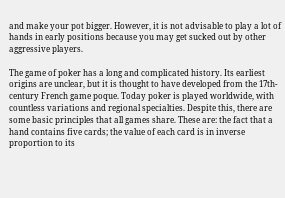and make your pot bigger. However, it is not advisable to play a lot of hands in early positions because you may get sucked out by other aggressive players.

The game of poker has a long and complicated history. Its earliest origins are unclear, but it is thought to have developed from the 17th-century French game poque. Today poker is played worldwide, with countless variations and regional specialties. Despite this, there are some basic principles that all games share. These are: the fact that a hand contains five cards; the value of each card is in inverse proportion to its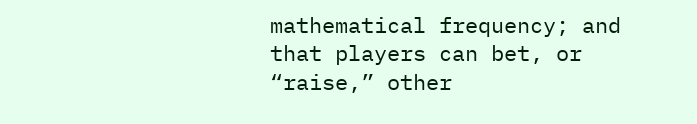mathematical frequency; and that players can bet, or “raise,” other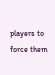players to force them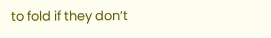to fold if they don’t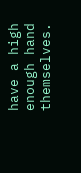have a high enough hand themselves.